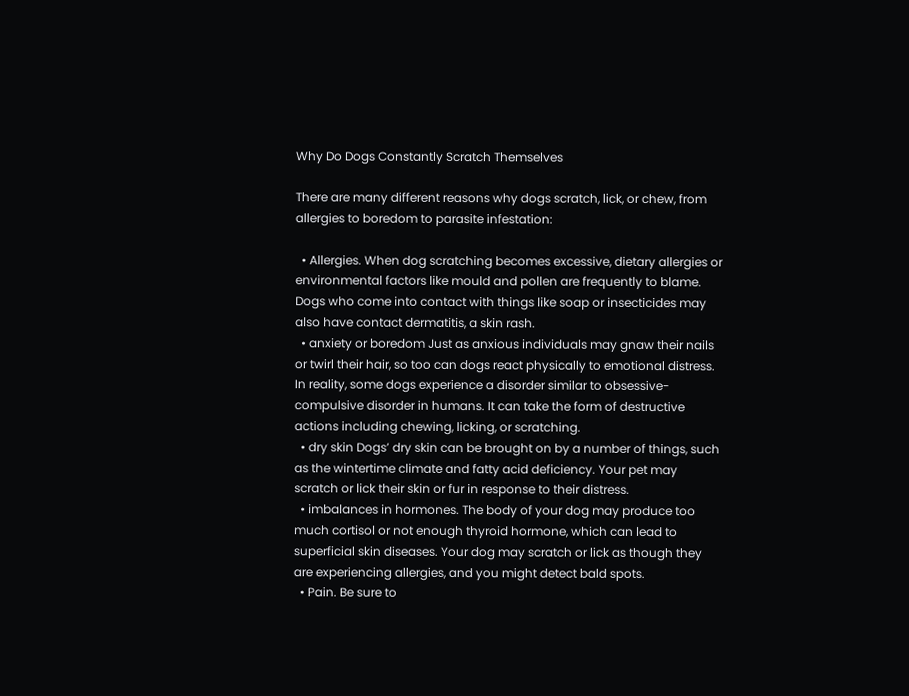Why Do Dogs Constantly Scratch Themselves

There are many different reasons why dogs scratch, lick, or chew, from allergies to boredom to parasite infestation:

  • Allergies. When dog scratching becomes excessive, dietary allergies or environmental factors like mould and pollen are frequently to blame. Dogs who come into contact with things like soap or insecticides may also have contact dermatitis, a skin rash.
  • anxiety or boredom Just as anxious individuals may gnaw their nails or twirl their hair, so too can dogs react physically to emotional distress. In reality, some dogs experience a disorder similar to obsessive-compulsive disorder in humans. It can take the form of destructive actions including chewing, licking, or scratching.
  • dry skin Dogs’ dry skin can be brought on by a number of things, such as the wintertime climate and fatty acid deficiency. Your pet may scratch or lick their skin or fur in response to their distress.
  • imbalances in hormones. The body of your dog may produce too much cortisol or not enough thyroid hormone, which can lead to superficial skin diseases. Your dog may scratch or lick as though they are experiencing allergies, and you might detect bald spots.
  • Pain. Be sure to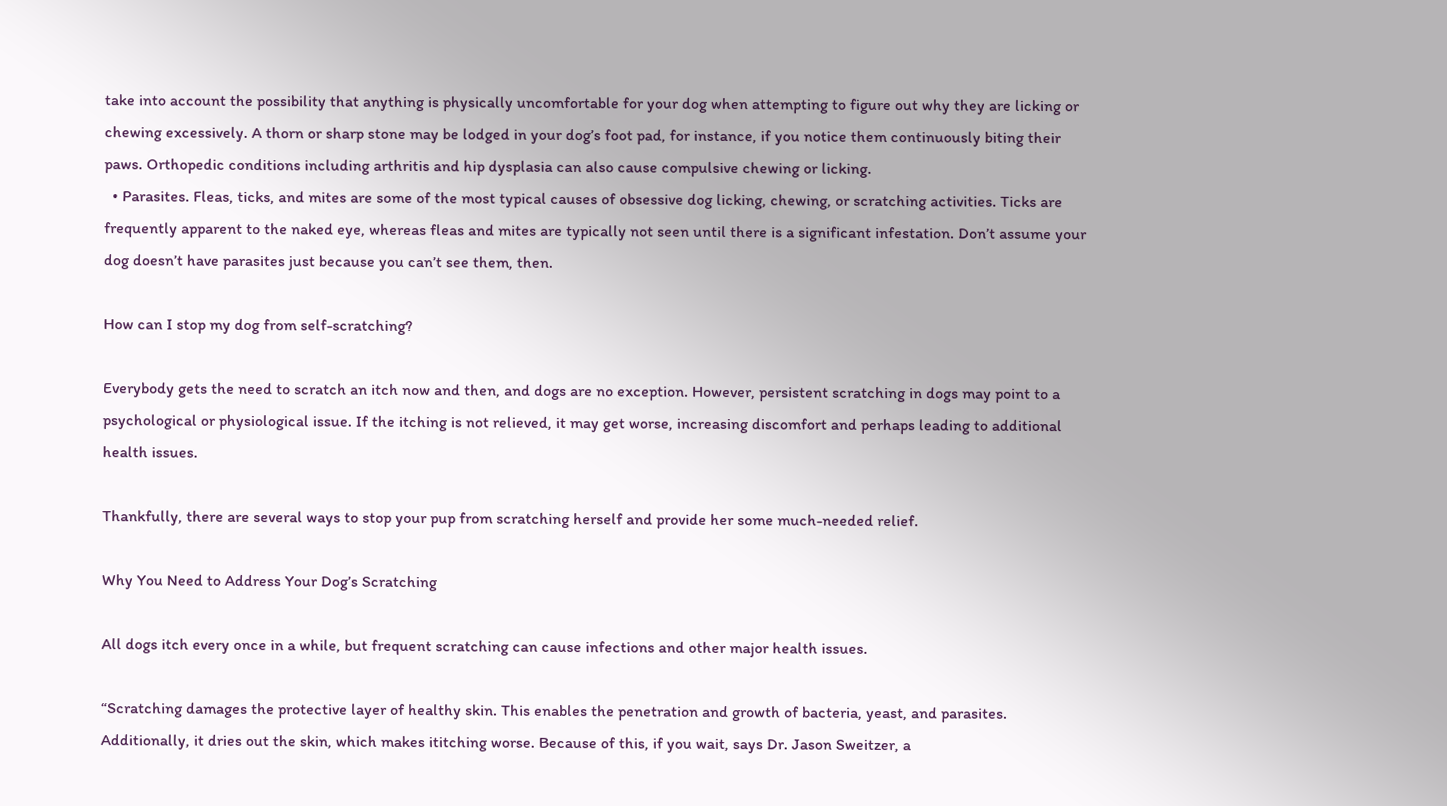take into account the possibility that anything is physically uncomfortable for your dog when attempting to figure out why they are licking or chewing excessively. A thorn or sharp stone may be lodged in your dog’s foot pad, for instance, if you notice them continuously biting their paws. Orthopedic conditions including arthritis and hip dysplasia can also cause compulsive chewing or licking.
  • Parasites. Fleas, ticks, and mites are some of the most typical causes of obsessive dog licking, chewing, or scratching activities. Ticks are frequently apparent to the naked eye, whereas fleas and mites are typically not seen until there is a significant infestation. Don’t assume your dog doesn’t have parasites just because you can’t see them, then.

How can I stop my dog from self-scratching?

Everybody gets the need to scratch an itch now and then, and dogs are no exception. However, persistent scratching in dogs may point to a psychological or physiological issue. If the itching is not relieved, it may get worse, increasing discomfort and perhaps leading to additional health issues.

Thankfully, there are several ways to stop your pup from scratching herself and provide her some much-needed relief.

Why You Need to Address Your Dog’s Scratching

All dogs itch every once in a while, but frequent scratching can cause infections and other major health issues.

“Scratching damages the protective layer of healthy skin. This enables the penetration and growth of bacteria, yeast, and parasites. Additionally, it dries out the skin, which makes ititching worse. Because of this, if you wait, says Dr. Jason Sweitzer, a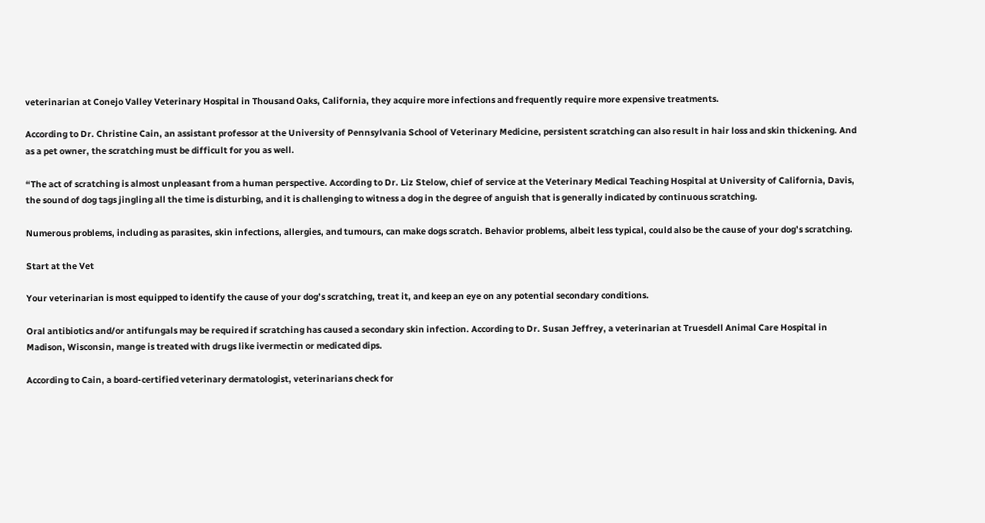veterinarian at Conejo Valley Veterinary Hospital in Thousand Oaks, California, they acquire more infections and frequently require more expensive treatments.

According to Dr. Christine Cain, an assistant professor at the University of Pennsylvania School of Veterinary Medicine, persistent scratching can also result in hair loss and skin thickening. And as a pet owner, the scratching must be difficult for you as well.

“The act of scratching is almost unpleasant from a human perspective. According to Dr. Liz Stelow, chief of service at the Veterinary Medical Teaching Hospital at University of California, Davis, the sound of dog tags jingling all the time is disturbing, and it is challenging to witness a dog in the degree of anguish that is generally indicated by continuous scratching.

Numerous problems, including as parasites, skin infections, allergies, and tumours, can make dogs scratch. Behavior problems, albeit less typical, could also be the cause of your dog’s scratching.

Start at the Vet

Your veterinarian is most equipped to identify the cause of your dog’s scratching, treat it, and keep an eye on any potential secondary conditions.

Oral antibiotics and/or antifungals may be required if scratching has caused a secondary skin infection. According to Dr. Susan Jeffrey, a veterinarian at Truesdell Animal Care Hospital in Madison, Wisconsin, mange is treated with drugs like ivermectin or medicated dips.

According to Cain, a board-certified veterinary dermatologist, veterinarians check for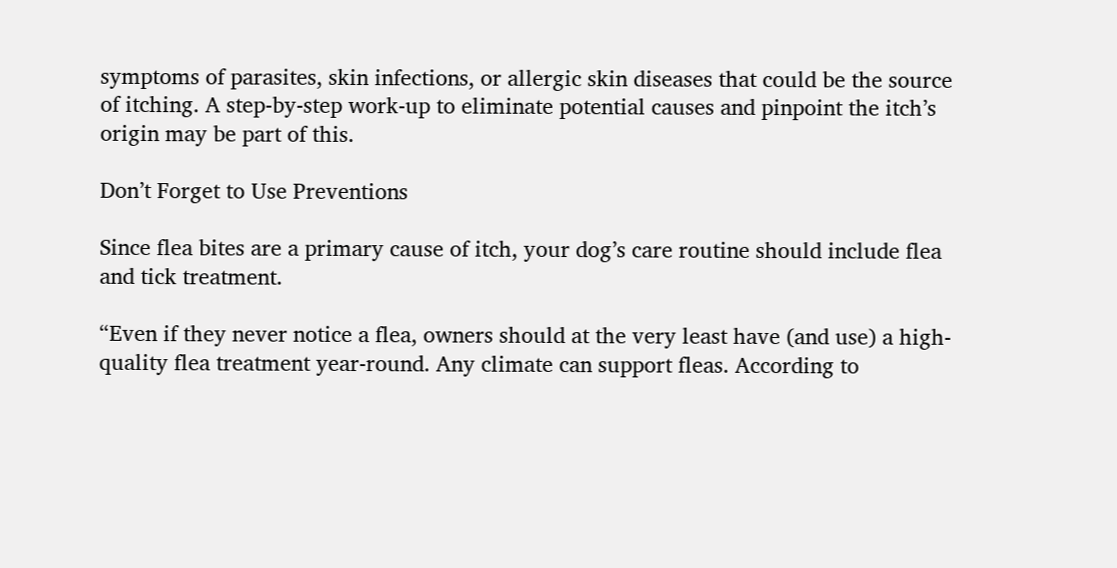symptoms of parasites, skin infections, or allergic skin diseases that could be the source of itching. A step-by-step work-up to eliminate potential causes and pinpoint the itch’s origin may be part of this.

Don’t Forget to Use Preventions

Since flea bites are a primary cause of itch, your dog’s care routine should include flea and tick treatment.

“Even if they never notice a flea, owners should at the very least have (and use) a high-quality flea treatment year-round. Any climate can support fleas. According to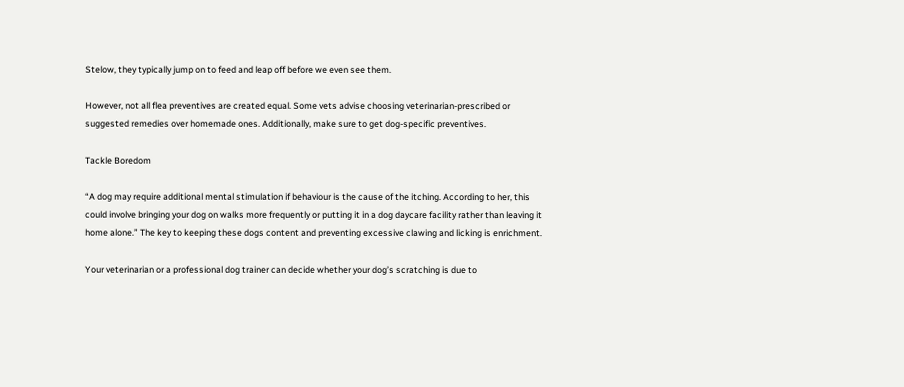Stelow, they typically jump on to feed and leap off before we even see them.

However, not all flea preventives are created equal. Some vets advise choosing veterinarian-prescribed or suggested remedies over homemade ones. Additionally, make sure to get dog-specific preventives.

Tackle Boredom

“A dog may require additional mental stimulation if behaviour is the cause of the itching. According to her, this could involve bringing your dog on walks more frequently or putting it in a dog daycare facility rather than leaving it home alone.” The key to keeping these dogs content and preventing excessive clawing and licking is enrichment.

Your veterinarian or a professional dog trainer can decide whether your dog’s scratching is due to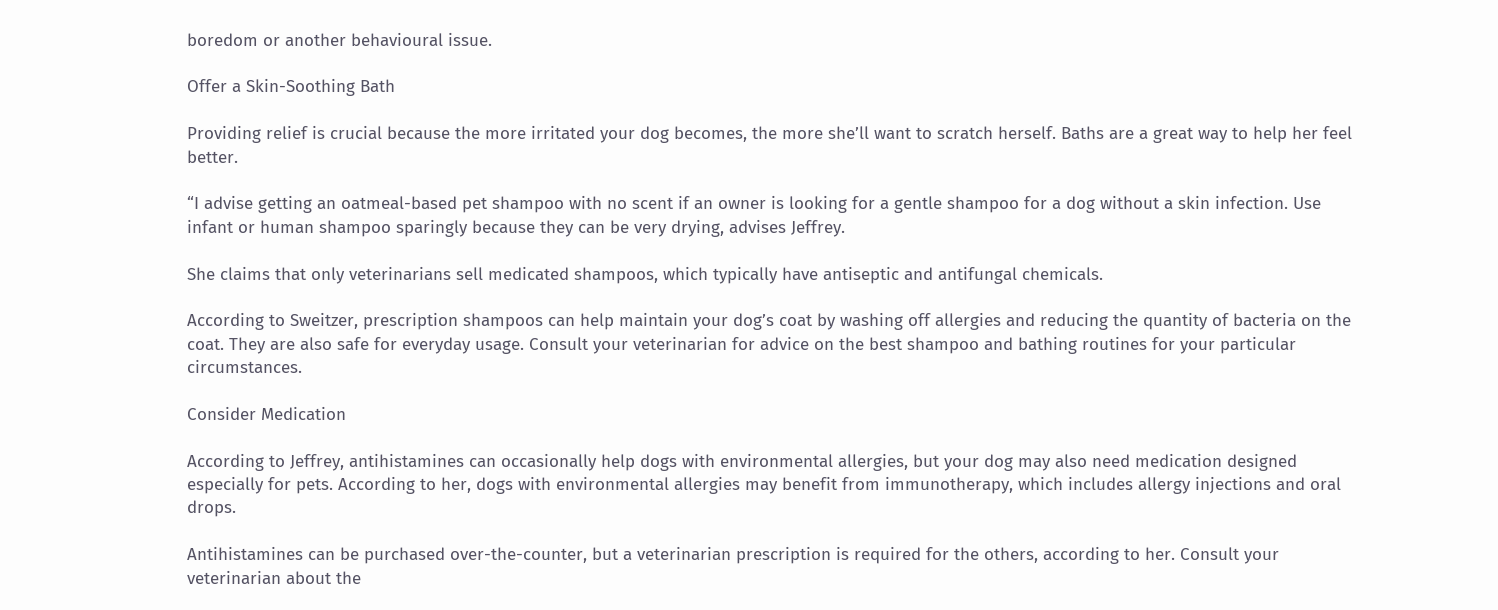boredom or another behavioural issue.

Offer a Skin-Soothing Bath

Providing relief is crucial because the more irritated your dog becomes, the more she’ll want to scratch herself. Baths are a great way to help her feel better.

“I advise getting an oatmeal-based pet shampoo with no scent if an owner is looking for a gentle shampoo for a dog without a skin infection. Use infant or human shampoo sparingly because they can be very drying, advises Jeffrey.

She claims that only veterinarians sell medicated shampoos, which typically have antiseptic and antifungal chemicals.

According to Sweitzer, prescription shampoos can help maintain your dog’s coat by washing off allergies and reducing the quantity of bacteria on the coat. They are also safe for everyday usage. Consult your veterinarian for advice on the best shampoo and bathing routines for your particular circumstances.

Consider Medication

According to Jeffrey, antihistamines can occasionally help dogs with environmental allergies, but your dog may also need medication designed especially for pets. According to her, dogs with environmental allergies may benefit from immunotherapy, which includes allergy injections and oral drops.

Antihistamines can be purchased over-the-counter, but a veterinarian prescription is required for the others, according to her. Consult your veterinarian about the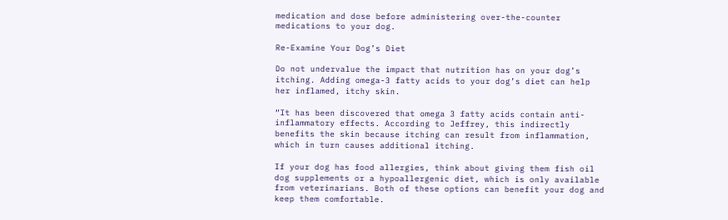medication and dose before administering over-the-counter medications to your dog.

Re-Examine Your Dog’s Diet

Do not undervalue the impact that nutrition has on your dog’s itching. Adding omega-3 fatty acids to your dog’s diet can help her inflamed, itchy skin.

“It has been discovered that omega 3 fatty acids contain anti-inflammatory effects. According to Jeffrey, this indirectly benefits the skin because itching can result from inflammation, which in turn causes additional itching.

If your dog has food allergies, think about giving them fish oil dog supplements or a hypoallergenic diet, which is only available from veterinarians. Both of these options can benefit your dog and keep them comfortable.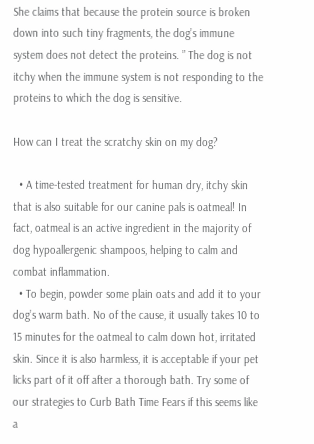She claims that because the protein source is broken down into such tiny fragments, the dog’s immune system does not detect the proteins. ” The dog is not itchy when the immune system is not responding to the proteins to which the dog is sensitive.

How can I treat the scratchy skin on my dog?

  • A time-tested treatment for human dry, itchy skin that is also suitable for our canine pals is oatmeal! In fact, oatmeal is an active ingredient in the majority of dog hypoallergenic shampoos, helping to calm and combat inflammation.
  • To begin, powder some plain oats and add it to your dog’s warm bath. No of the cause, it usually takes 10 to 15 minutes for the oatmeal to calm down hot, irritated skin. Since it is also harmless, it is acceptable if your pet licks part of it off after a thorough bath. Try some of our strategies to Curb Bath Time Fears if this seems like a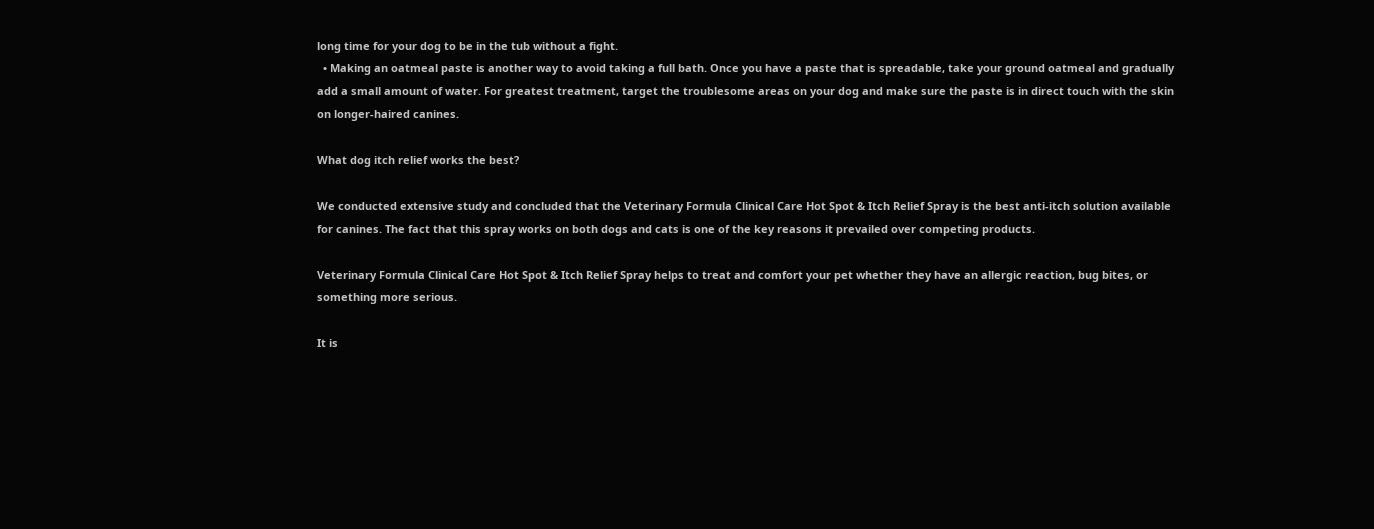long time for your dog to be in the tub without a fight.
  • Making an oatmeal paste is another way to avoid taking a full bath. Once you have a paste that is spreadable, take your ground oatmeal and gradually add a small amount of water. For greatest treatment, target the troublesome areas on your dog and make sure the paste is in direct touch with the skin on longer-haired canines.

What dog itch relief works the best?

We conducted extensive study and concluded that the Veterinary Formula Clinical Care Hot Spot & Itch Relief Spray is the best anti-itch solution available for canines. The fact that this spray works on both dogs and cats is one of the key reasons it prevailed over competing products.

Veterinary Formula Clinical Care Hot Spot & Itch Relief Spray helps to treat and comfort your pet whether they have an allergic reaction, bug bites, or something more serious.

It is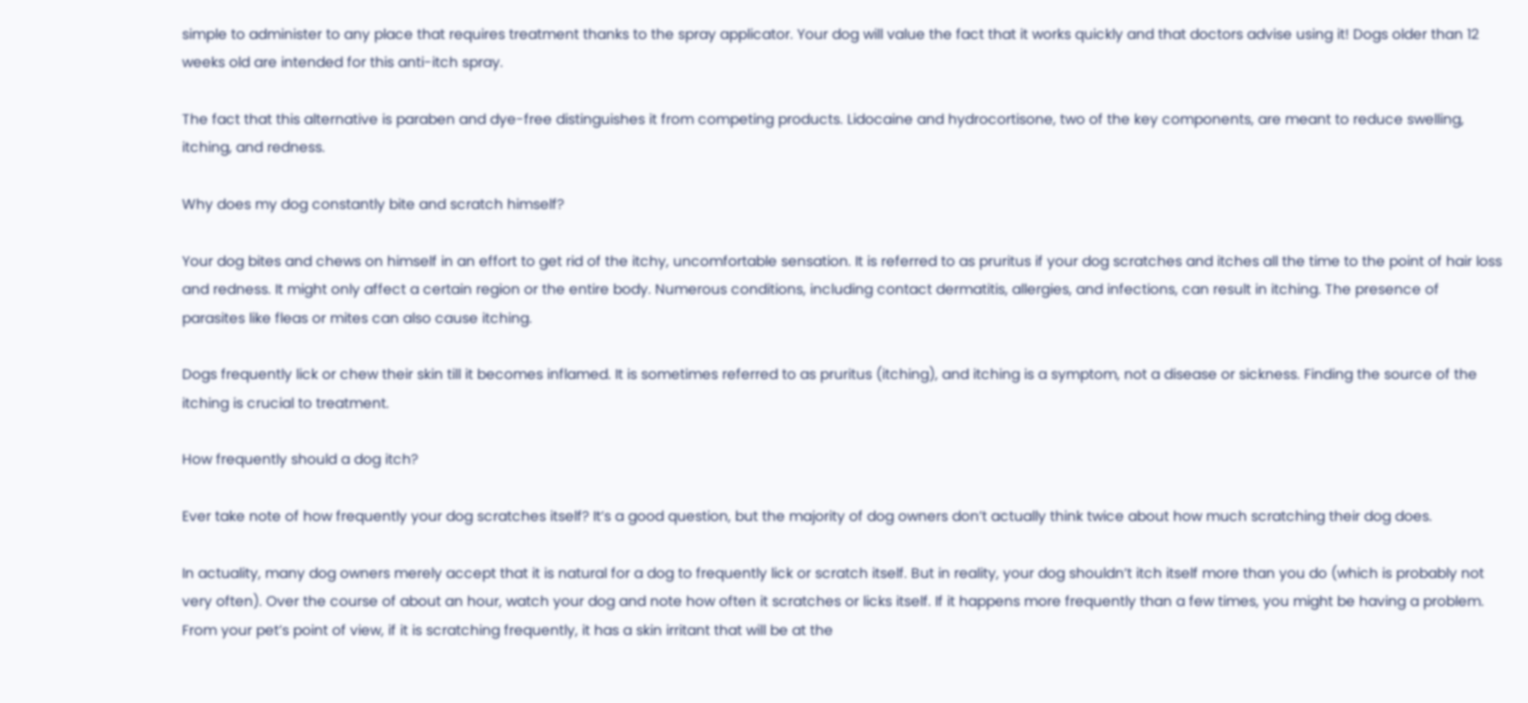simple to administer to any place that requires treatment thanks to the spray applicator. Your dog will value the fact that it works quickly and that doctors advise using it! Dogs older than 12 weeks old are intended for this anti-itch spray.

The fact that this alternative is paraben and dye-free distinguishes it from competing products. Lidocaine and hydrocortisone, two of the key components, are meant to reduce swelling, itching, and redness.

Why does my dog constantly bite and scratch himself?

Your dog bites and chews on himself in an effort to get rid of the itchy, uncomfortable sensation. It is referred to as pruritus if your dog scratches and itches all the time to the point of hair loss and redness. It might only affect a certain region or the entire body. Numerous conditions, including contact dermatitis, allergies, and infections, can result in itching. The presence of parasites like fleas or mites can also cause itching.

Dogs frequently lick or chew their skin till it becomes inflamed. It is sometimes referred to as pruritus (itching), and itching is a symptom, not a disease or sickness. Finding the source of the itching is crucial to treatment.

How frequently should a dog itch?

Ever take note of how frequently your dog scratches itself? It’s a good question, but the majority of dog owners don’t actually think twice about how much scratching their dog does.

In actuality, many dog owners merely accept that it is natural for a dog to frequently lick or scratch itself. But in reality, your dog shouldn’t itch itself more than you do (which is probably not very often). Over the course of about an hour, watch your dog and note how often it scratches or licks itself. If it happens more frequently than a few times, you might be having a problem. From your pet’s point of view, if it is scratching frequently, it has a skin irritant that will be at the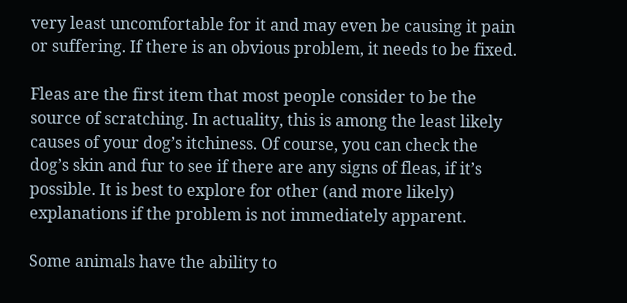very least uncomfortable for it and may even be causing it pain or suffering. If there is an obvious problem, it needs to be fixed.

Fleas are the first item that most people consider to be the source of scratching. In actuality, this is among the least likely causes of your dog’s itchiness. Of course, you can check the dog’s skin and fur to see if there are any signs of fleas, if it’s possible. It is best to explore for other (and more likely) explanations if the problem is not immediately apparent.

Some animals have the ability to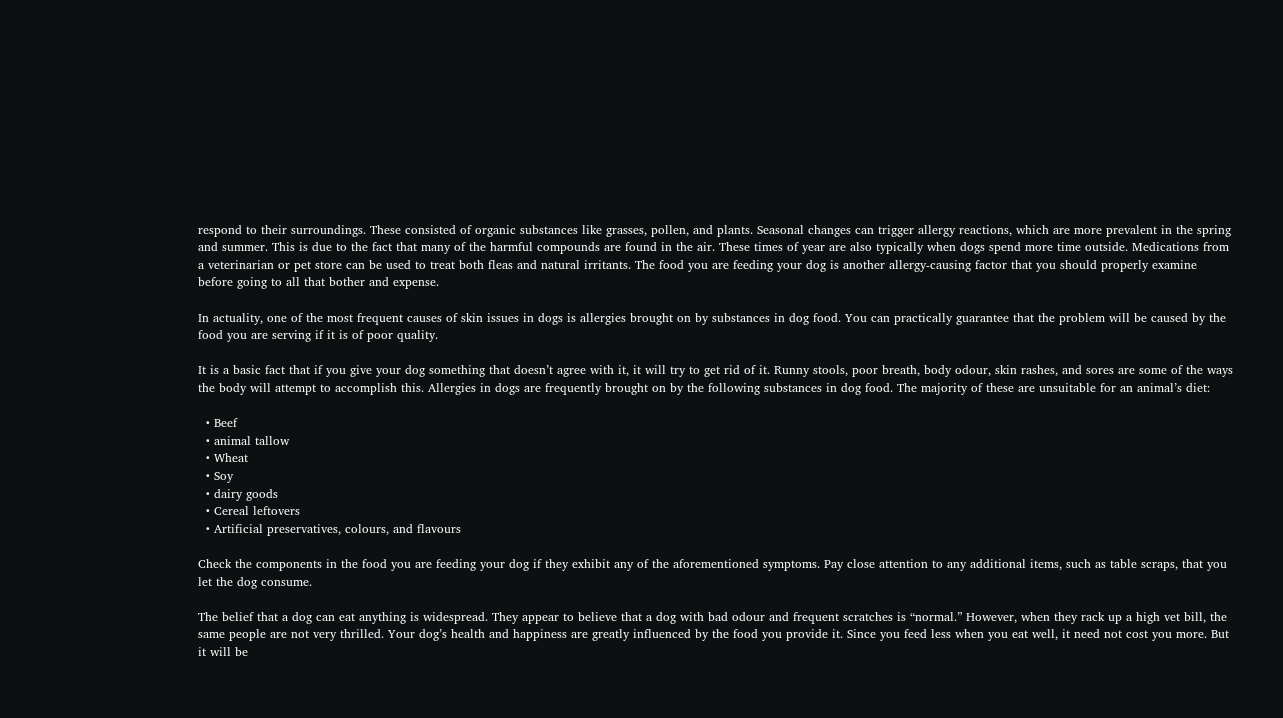respond to their surroundings. These consisted of organic substances like grasses, pollen, and plants. Seasonal changes can trigger allergy reactions, which are more prevalent in the spring and summer. This is due to the fact that many of the harmful compounds are found in the air. These times of year are also typically when dogs spend more time outside. Medications from a veterinarian or pet store can be used to treat both fleas and natural irritants. The food you are feeding your dog is another allergy-causing factor that you should properly examine before going to all that bother and expense.

In actuality, one of the most frequent causes of skin issues in dogs is allergies brought on by substances in dog food. You can practically guarantee that the problem will be caused by the food you are serving if it is of poor quality.

It is a basic fact that if you give your dog something that doesn’t agree with it, it will try to get rid of it. Runny stools, poor breath, body odour, skin rashes, and sores are some of the ways the body will attempt to accomplish this. Allergies in dogs are frequently brought on by the following substances in dog food. The majority of these are unsuitable for an animal’s diet:

  • Beef
  • animal tallow
  • Wheat
  • Soy
  • dairy goods
  • Cereal leftovers
  • Artificial preservatives, colours, and flavours

Check the components in the food you are feeding your dog if they exhibit any of the aforementioned symptoms. Pay close attention to any additional items, such as table scraps, that you let the dog consume.

The belief that a dog can eat anything is widespread. They appear to believe that a dog with bad odour and frequent scratches is “normal.” However, when they rack up a high vet bill, the same people are not very thrilled. Your dog’s health and happiness are greatly influenced by the food you provide it. Since you feed less when you eat well, it need not cost you more. But it will be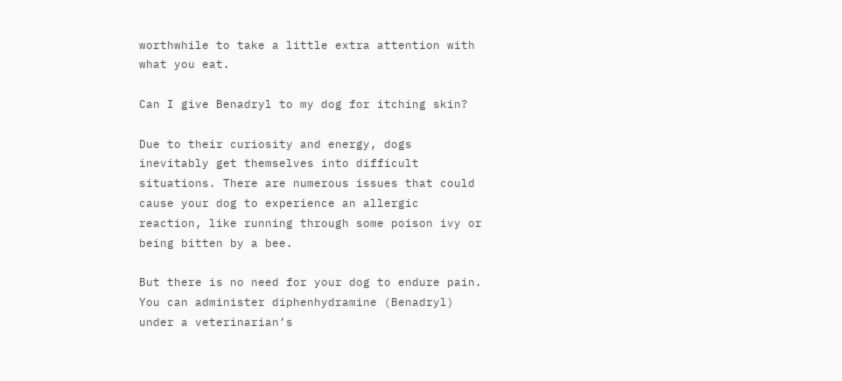worthwhile to take a little extra attention with what you eat.

Can I give Benadryl to my dog for itching skin?

Due to their curiosity and energy, dogs inevitably get themselves into difficult situations. There are numerous issues that could cause your dog to experience an allergic reaction, like running through some poison ivy or being bitten by a bee.

But there is no need for your dog to endure pain. You can administer diphenhydramine (Benadryl) under a veterinarian’s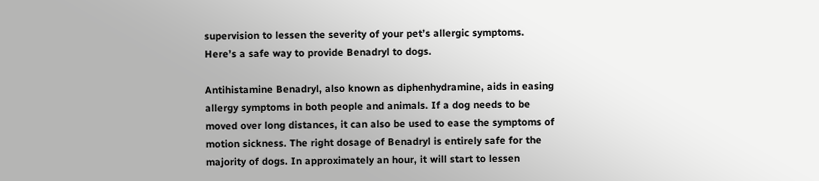supervision to lessen the severity of your pet’s allergic symptoms. Here’s a safe way to provide Benadryl to dogs.

Antihistamine Benadryl, also known as diphenhydramine, aids in easing allergy symptoms in both people and animals. If a dog needs to be moved over long distances, it can also be used to ease the symptoms of motion sickness. The right dosage of Benadryl is entirely safe for the majority of dogs. In approximately an hour, it will start to lessen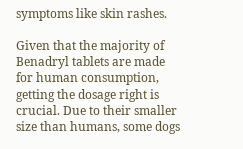symptoms like skin rashes.

Given that the majority of Benadryl tablets are made for human consumption, getting the dosage right is crucial. Due to their smaller size than humans, some dogs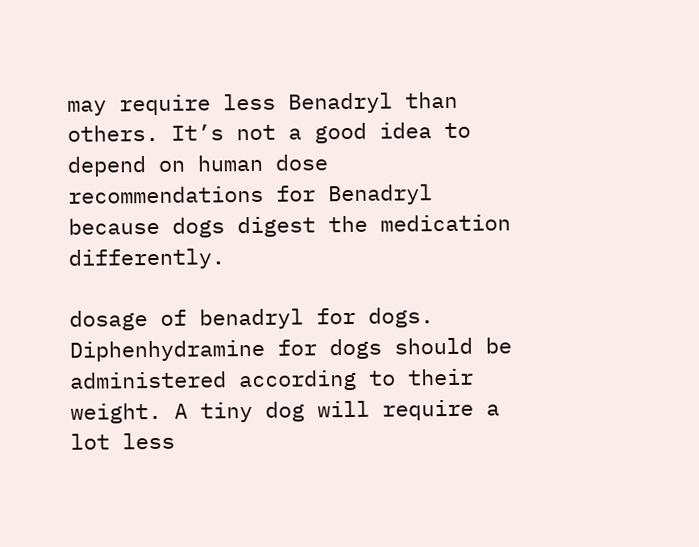may require less Benadryl than others. It’s not a good idea to depend on human dose recommendations for Benadryl because dogs digest the medication differently.

dosage of benadryl for dogs. Diphenhydramine for dogs should be administered according to their weight. A tiny dog will require a lot less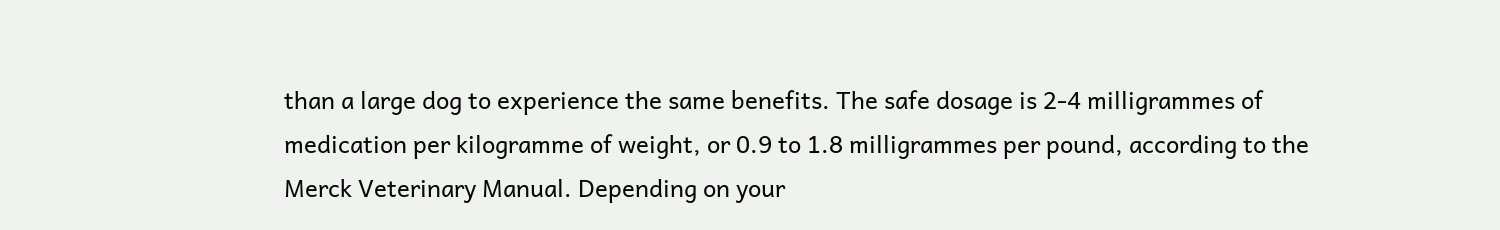than a large dog to experience the same benefits. The safe dosage is 2-4 milligrammes of medication per kilogramme of weight, or 0.9 to 1.8 milligrammes per pound, according to the Merck Veterinary Manual. Depending on your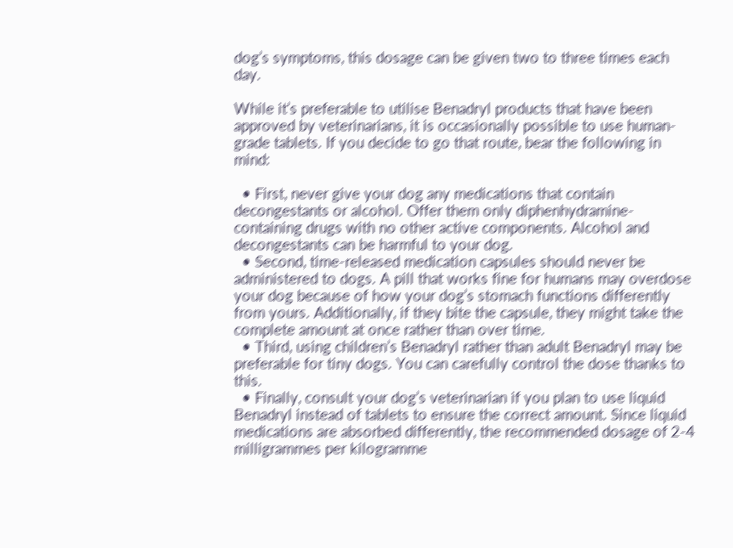dog’s symptoms, this dosage can be given two to three times each day.

While it’s preferable to utilise Benadryl products that have been approved by veterinarians, it is occasionally possible to use human-grade tablets. If you decide to go that route, bear the following in mind:

  • First, never give your dog any medications that contain decongestants or alcohol. Offer them only diphenhydramine-containing drugs with no other active components. Alcohol and decongestants can be harmful to your dog.
  • Second, time-released medication capsules should never be administered to dogs. A pill that works fine for humans may overdose your dog because of how your dog’s stomach functions differently from yours. Additionally, if they bite the capsule, they might take the complete amount at once rather than over time.
  • Third, using children’s Benadryl rather than adult Benadryl may be preferable for tiny dogs. You can carefully control the dose thanks to this.
  • Finally, consult your dog’s veterinarian if you plan to use liquid Benadryl instead of tablets to ensure the correct amount. Since liquid medications are absorbed differently, the recommended dosage of 2-4 milligrammes per kilogramme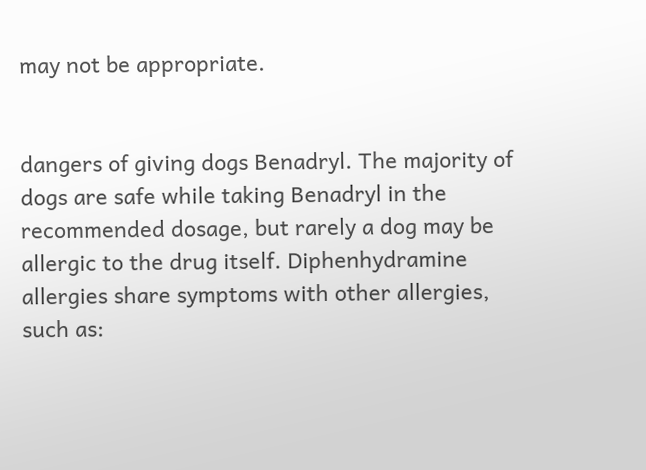may not be appropriate.


dangers of giving dogs Benadryl. The majority of dogs are safe while taking Benadryl in the recommended dosage, but rarely a dog may be allergic to the drug itself. Diphenhydramine allergies share symptoms with other allergies, such as: